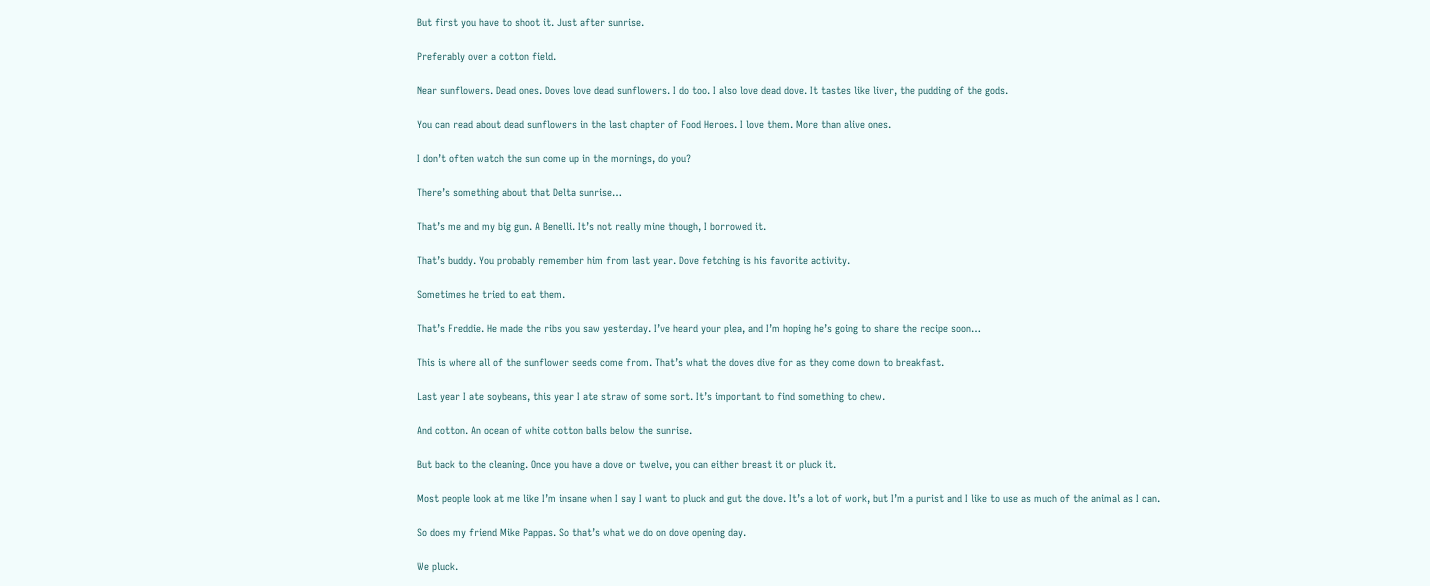But first you have to shoot it. Just after sunrise.

Preferably over a cotton field.

Near sunflowers. Dead ones. Doves love dead sunflowers. I do too. I also love dead dove. It tastes like liver, the pudding of the gods.

You can read about dead sunflowers in the last chapter of Food Heroes. I love them. More than alive ones.

I don’t often watch the sun come up in the mornings, do you?

There’s something about that Delta sunrise…

That’s me and my big gun. A Benelli. It’s not really mine though, I borrowed it.

That’s buddy. You probably remember him from last year. Dove fetching is his favorite activity.

Sometimes he tried to eat them.

That’s Freddie. He made the ribs you saw yesterday. I’ve heard your plea, and I’m hoping he’s going to share the recipe soon…

This is where all of the sunflower seeds come from. That’s what the doves dive for as they come down to breakfast.

Last year I ate soybeans, this year I ate straw of some sort. It’s important to find something to chew.

And cotton. An ocean of white cotton balls below the sunrise.

But back to the cleaning. Once you have a dove or twelve, you can either breast it or pluck it.

Most people look at me like I’m insane when I say I want to pluck and gut the dove. It’s a lot of work, but I’m a purist and I like to use as much of the animal as I can.

So does my friend Mike Pappas. So that’s what we do on dove opening day.

We pluck.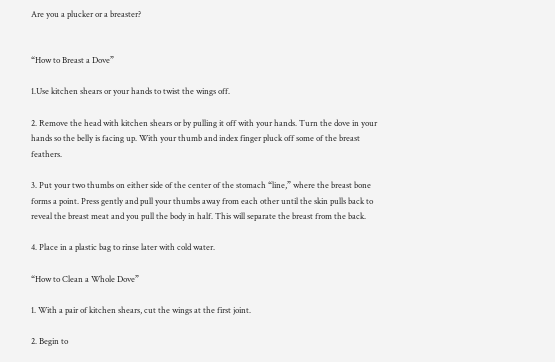Are you a plucker or a breaster?


“How to Breast a Dove”

1.Use kitchen shears or your hands to twist the wings off.

2. Remove the head with kitchen shears or by pulling it off with your hands. Turn the dove in your hands so the belly is facing up. With your thumb and index finger pluck off some of the breast feathers.

3. Put your two thumbs on either side of the center of the stomach “line,” where the breast bone forms a point. Press gently and pull your thumbs away from each other until the skin pulls back to reveal the breast meat and you pull the body in half. This will separate the breast from the back.

4. Place in a plastic bag to rinse later with cold water.

“How to Clean a Whole Dove”

1. With a pair of kitchen shears, cut the wings at the first joint.

2. Begin to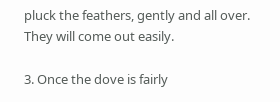pluck the feathers, gently and all over. They will come out easily.

3. Once the dove is fairly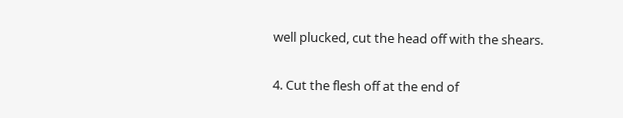well plucked, cut the head off with the shears.

4. Cut the flesh off at the end of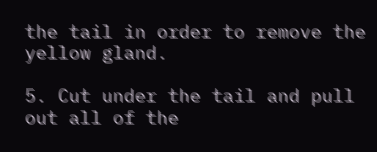the tail in order to remove the yellow gland.

5. Cut under the tail and pull out all of the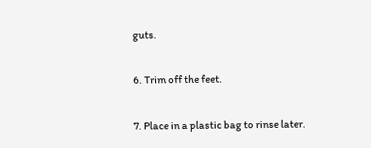guts.

6. Trim off the feet.

7. Place in a plastic bag to rinse later.